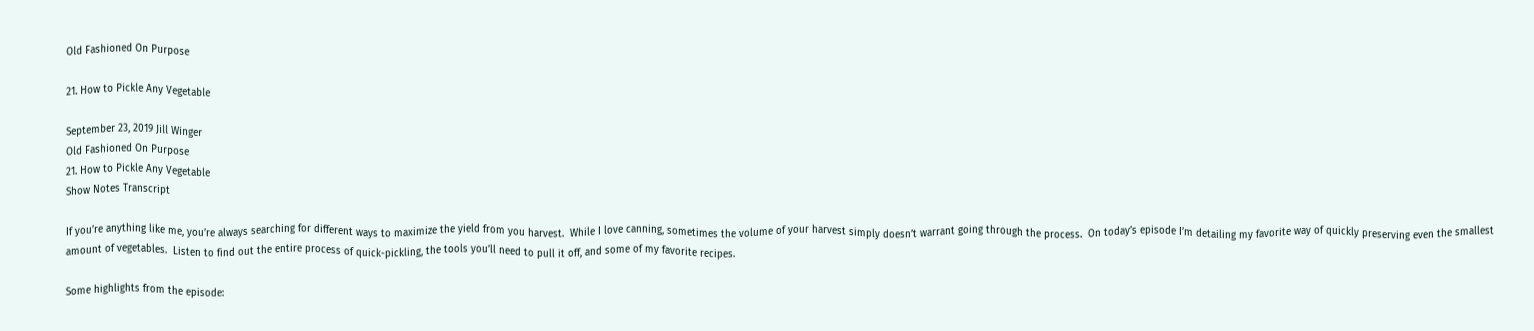Old Fashioned On Purpose

21. How to Pickle Any Vegetable

September 23, 2019 Jill Winger
Old Fashioned On Purpose
21. How to Pickle Any Vegetable
Show Notes Transcript

If you’re anything like me, you’re always searching for different ways to maximize the yield from you harvest.  While I love canning, sometimes the volume of your harvest simply doesn’t warrant going through the process.  On today’s episode I’m detailing my favorite way of quickly preserving even the smallest amount of vegetables.  Listen to find out the entire process of quick-pickling, the tools you’ll need to pull it off, and some of my favorite recipes.

Some highlights from the episode: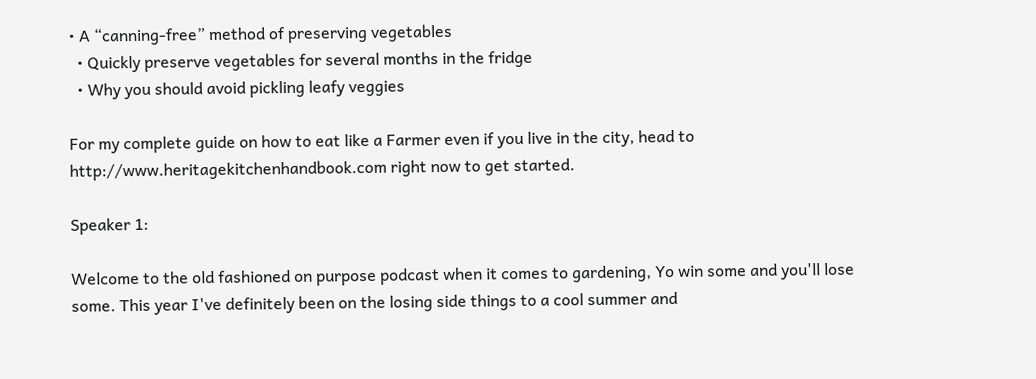• A “canning-free” method of preserving vegetables
  • Quickly preserve vegetables for several months in the fridge
  • Why you should avoid pickling leafy veggies

For my complete guide on how to eat like a Farmer even if you live in the city, head to http://www.heritagekitchenhandbook.com right now to get started.

Speaker 1:

Welcome to the old fashioned on purpose podcast when it comes to gardening, Yo win some and you'll lose some. This year I've definitely been on the losing side things to a cool summer and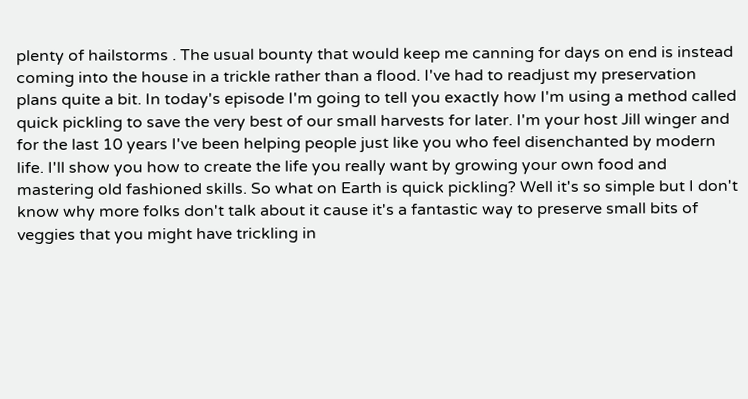plenty of hailstorms . The usual bounty that would keep me canning for days on end is instead coming into the house in a trickle rather than a flood. I've had to readjust my preservation plans quite a bit. In today's episode I'm going to tell you exactly how I'm using a method called quick pickling to save the very best of our small harvests for later. I'm your host Jill winger and for the last 10 years I've been helping people just like you who feel disenchanted by modern life. I'll show you how to create the life you really want by growing your own food and mastering old fashioned skills. So what on Earth is quick pickling? Well it's so simple but I don't know why more folks don't talk about it cause it's a fantastic way to preserve small bits of veggies that you might have trickling in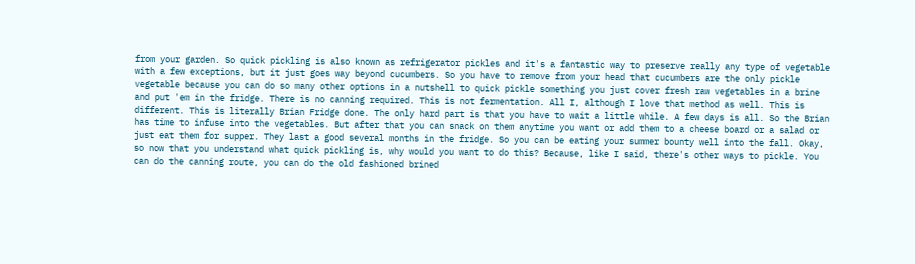from your garden. So quick pickling is also known as refrigerator pickles and it's a fantastic way to preserve really any type of vegetable with a few exceptions, but it just goes way beyond cucumbers. So you have to remove from your head that cucumbers are the only pickle vegetable because you can do so many other options in a nutshell to quick pickle something you just cover fresh raw vegetables in a brine and put 'em in the fridge. There is no canning required. This is not fermentation. All I, although I love that method as well. This is different. This is literally Brian Fridge done. The only hard part is that you have to wait a little while. A few days is all. So the Brian has time to infuse into the vegetables. But after that you can snack on them anytime you want or add them to a cheese board or a salad or just eat them for supper. They last a good several months in the fridge. So you can be eating your summer bounty well into the fall. Okay, so now that you understand what quick pickling is, why would you want to do this? Because, like I said, there's other ways to pickle. You can do the canning route, you can do the old fashioned brined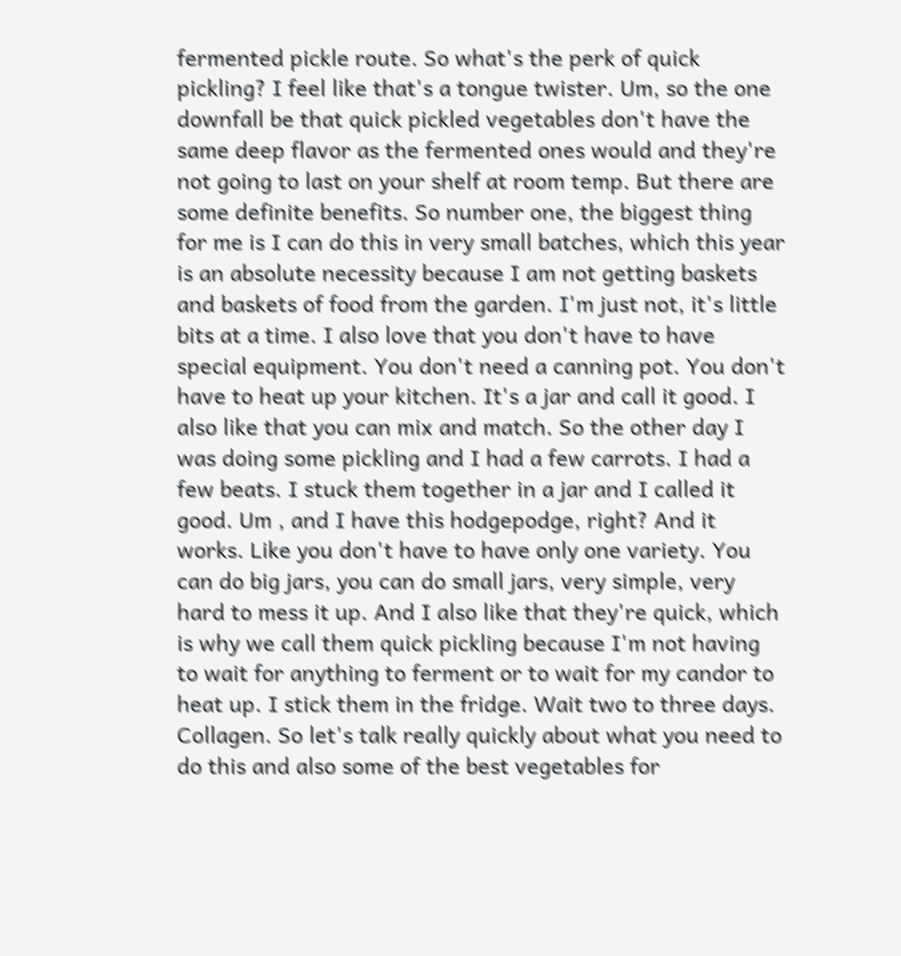fermented pickle route. So what's the perk of quick pickling? I feel like that's a tongue twister. Um, so the one downfall be that quick pickled vegetables don't have the same deep flavor as the fermented ones would and they're not going to last on your shelf at room temp. But there are some definite benefits. So number one, the biggest thing for me is I can do this in very small batches, which this year is an absolute necessity because I am not getting baskets and baskets of food from the garden. I'm just not, it's little bits at a time. I also love that you don't have to have special equipment. You don't need a canning pot. You don't have to heat up your kitchen. It's a jar and call it good. I also like that you can mix and match. So the other day I was doing some pickling and I had a few carrots. I had a few beats. I stuck them together in a jar and I called it good. Um , and I have this hodgepodge, right? And it works. Like you don't have to have only one variety. You can do big jars, you can do small jars, very simple, very hard to mess it up. And I also like that they're quick, which is why we call them quick pickling because I'm not having to wait for anything to ferment or to wait for my candor to heat up. I stick them in the fridge. Wait two to three days. Collagen. So let's talk really quickly about what you need to do this and also some of the best vegetables for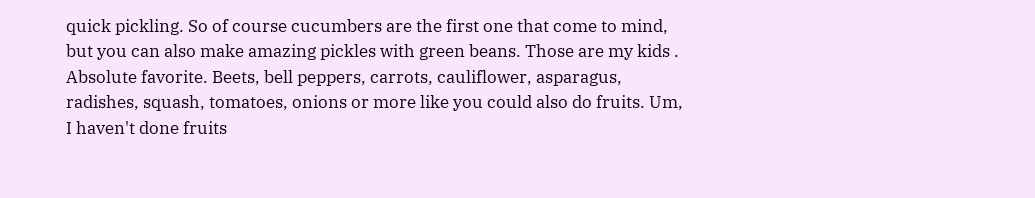quick pickling. So of course cucumbers are the first one that come to mind, but you can also make amazing pickles with green beans. Those are my kids . Absolute favorite. Beets, bell peppers, carrots, cauliflower, asparagus, radishes, squash, tomatoes, onions or more like you could also do fruits. Um, I haven't done fruits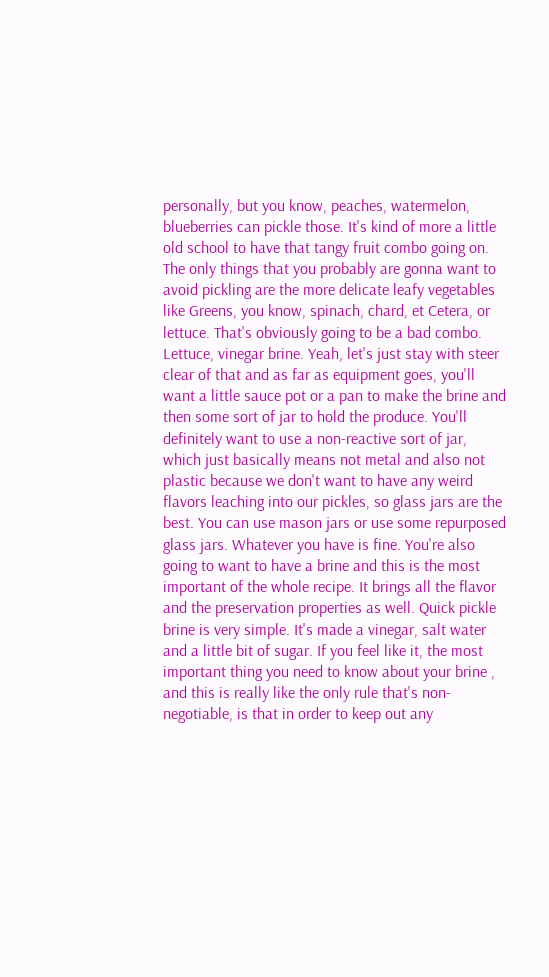personally, but you know, peaches, watermelon, blueberries can pickle those. It's kind of more a little old school to have that tangy fruit combo going on. The only things that you probably are gonna want to avoid pickling are the more delicate leafy vegetables like Greens, you know, spinach, chard, et Cetera, or lettuce. That's obviously going to be a bad combo. Lettuce, vinegar brine. Yeah, let's just stay with steer clear of that and as far as equipment goes, you'll want a little sauce pot or a pan to make the brine and then some sort of jar to hold the produce. You'll definitely want to use a non-reactive sort of jar, which just basically means not metal and also not plastic because we don't want to have any weird flavors leaching into our pickles, so glass jars are the best. You can use mason jars or use some repurposed glass jars. Whatever you have is fine. You're also going to want to have a brine and this is the most important of the whole recipe. It brings all the flavor and the preservation properties as well. Quick pickle brine is very simple. It's made a vinegar, salt water and a little bit of sugar. If you feel like it, the most important thing you need to know about your brine , and this is really like the only rule that's non-negotiable, is that in order to keep out any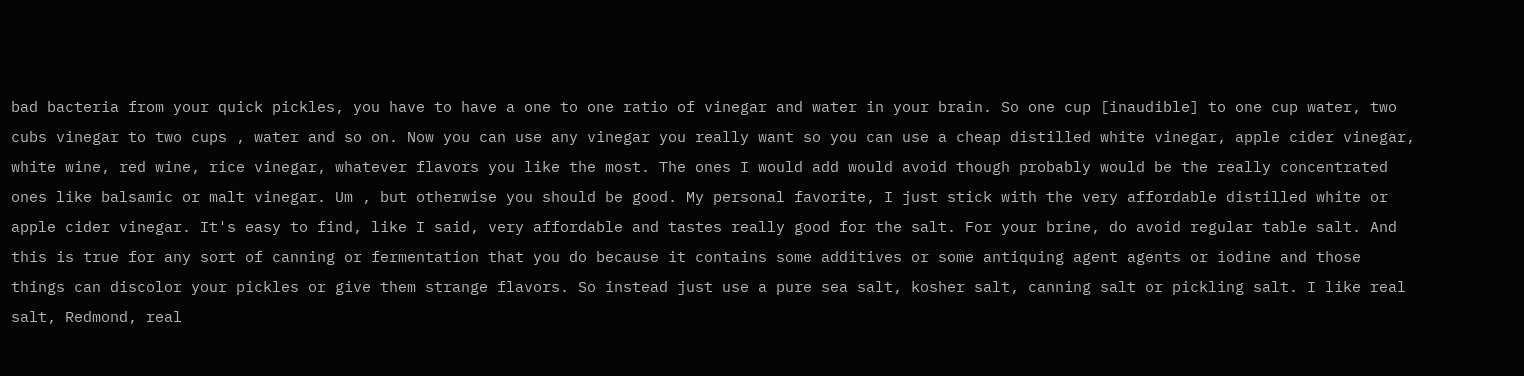bad bacteria from your quick pickles, you have to have a one to one ratio of vinegar and water in your brain. So one cup [inaudible] to one cup water, two cubs vinegar to two cups , water and so on. Now you can use any vinegar you really want so you can use a cheap distilled white vinegar, apple cider vinegar, white wine, red wine, rice vinegar, whatever flavors you like the most. The ones I would add would avoid though probably would be the really concentrated ones like balsamic or malt vinegar. Um , but otherwise you should be good. My personal favorite, I just stick with the very affordable distilled white or apple cider vinegar. It's easy to find, like I said, very affordable and tastes really good for the salt. For your brine, do avoid regular table salt. And this is true for any sort of canning or fermentation that you do because it contains some additives or some antiquing agent agents or iodine and those things can discolor your pickles or give them strange flavors. So instead just use a pure sea salt, kosher salt, canning salt or pickling salt. I like real salt, Redmond, real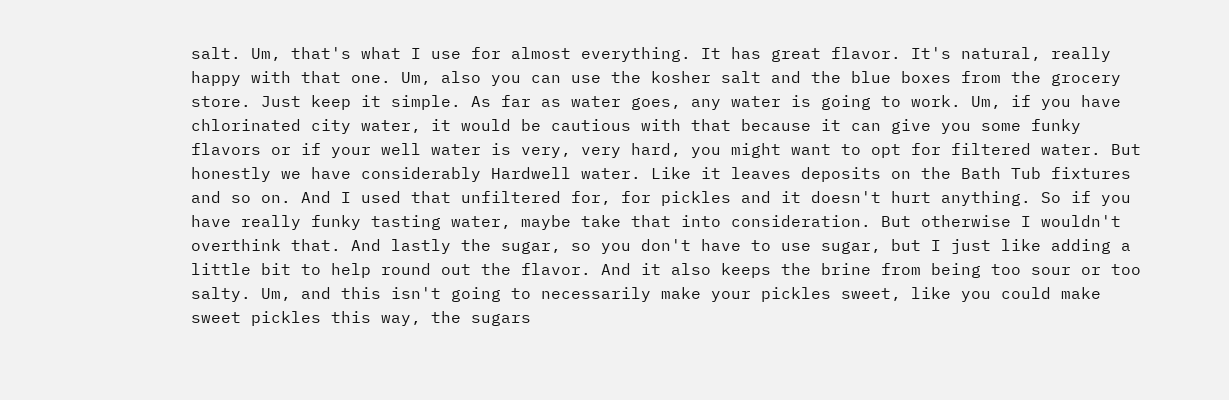salt. Um, that's what I use for almost everything. It has great flavor. It's natural, really happy with that one. Um, also you can use the kosher salt and the blue boxes from the grocery store. Just keep it simple. As far as water goes, any water is going to work. Um, if you have chlorinated city water, it would be cautious with that because it can give you some funky flavors or if your well water is very, very hard, you might want to opt for filtered water. But honestly we have considerably Hardwell water. Like it leaves deposits on the Bath Tub fixtures and so on. And I used that unfiltered for, for pickles and it doesn't hurt anything. So if you have really funky tasting water, maybe take that into consideration. But otherwise I wouldn't overthink that. And lastly the sugar, so you don't have to use sugar, but I just like adding a little bit to help round out the flavor. And it also keeps the brine from being too sour or too salty. Um, and this isn't going to necessarily make your pickles sweet, like you could make sweet pickles this way, the sugars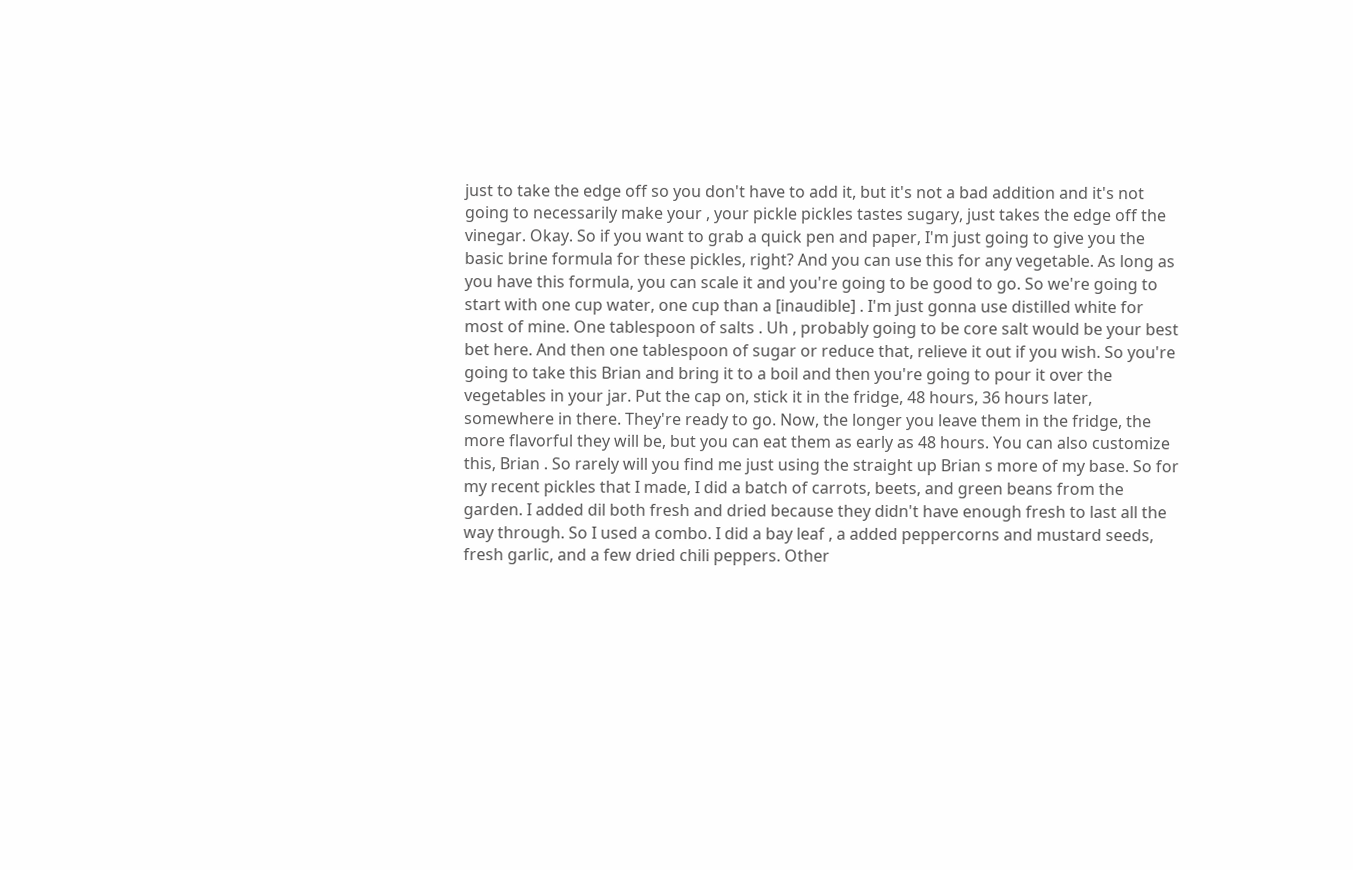just to take the edge off so you don't have to add it, but it's not a bad addition and it's not going to necessarily make your , your pickle pickles tastes sugary, just takes the edge off the vinegar. Okay. So if you want to grab a quick pen and paper, I'm just going to give you the basic brine formula for these pickles, right? And you can use this for any vegetable. As long as you have this formula, you can scale it and you're going to be good to go. So we're going to start with one cup water, one cup than a [inaudible] . I'm just gonna use distilled white for most of mine. One tablespoon of salts . Uh , probably going to be core salt would be your best bet here. And then one tablespoon of sugar or reduce that, relieve it out if you wish. So you're going to take this Brian and bring it to a boil and then you're going to pour it over the vegetables in your jar. Put the cap on, stick it in the fridge, 48 hours, 36 hours later, somewhere in there. They're ready to go. Now, the longer you leave them in the fridge, the more flavorful they will be, but you can eat them as early as 48 hours. You can also customize this, Brian . So rarely will you find me just using the straight up Brian s more of my base. So for my recent pickles that I made, I did a batch of carrots, beets, and green beans from the garden. I added dil both fresh and dried because they didn't have enough fresh to last all the way through. So I used a combo. I did a bay leaf , a added peppercorns and mustard seeds, fresh garlic, and a few dried chili peppers. Other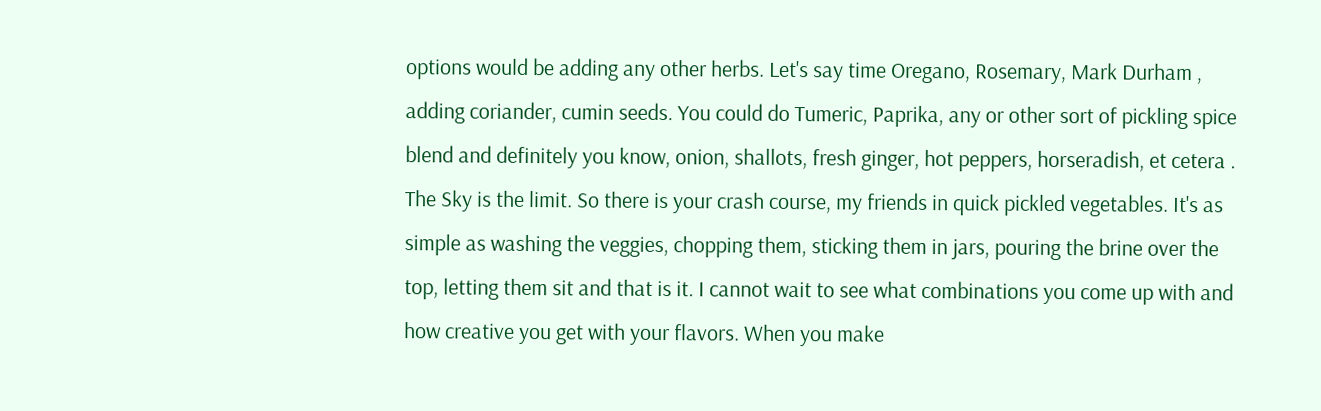options would be adding any other herbs. Let's say time Oregano, Rosemary, Mark Durham , adding coriander, cumin seeds. You could do Tumeric, Paprika, any or other sort of pickling spice blend and definitely you know, onion, shallots, fresh ginger, hot peppers, horseradish, et cetera . The Sky is the limit. So there is your crash course, my friends in quick pickled vegetables. It's as simple as washing the veggies, chopping them, sticking them in jars, pouring the brine over the top, letting them sit and that is it. I cannot wait to see what combinations you come up with and how creative you get with your flavors. When you make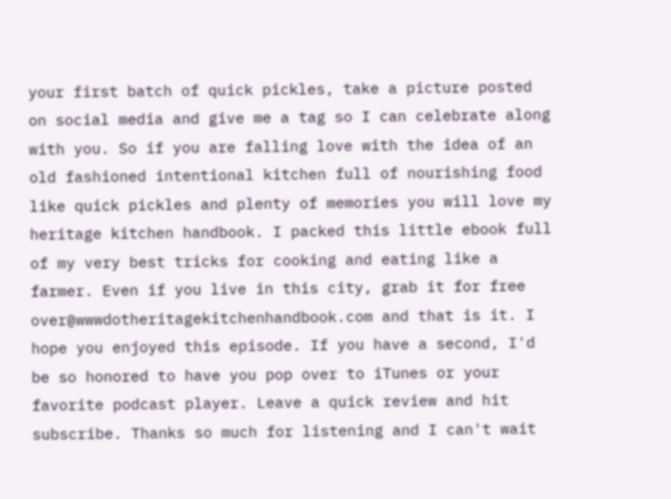your first batch of quick pickles, take a picture posted on social media and give me a tag so I can celebrate along with you. So if you are falling love with the idea of an old fashioned intentional kitchen full of nourishing food like quick pickles and plenty of memories you will love my heritage kitchen handbook. I packed this little ebook full of my very best tricks for cooking and eating like a farmer. Even if you live in this city, grab it for free over@wwwdotheritagekitchenhandbook.com and that is it. I hope you enjoyed this episode. If you have a second, I'd be so honored to have you pop over to iTunes or your favorite podcast player. Leave a quick review and hit subscribe. Thanks so much for listening and I can't wait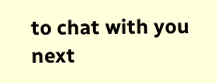to chat with you next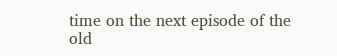time on the next episode of the old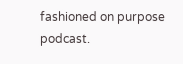fashioned on purpose podcast.